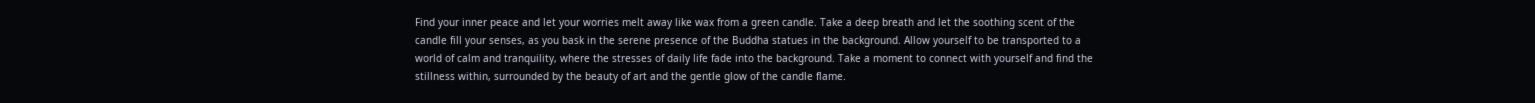Find your inner peace and let your worries melt away like wax from a green candle. Take a deep breath and let the soothing scent of the candle fill your senses, as you bask in the serene presence of the Buddha statues in the background. Allow yourself to be transported to a world of calm and tranquility, where the stresses of daily life fade into the background. Take a moment to connect with yourself and find the stillness within, surrounded by the beauty of art and the gentle glow of the candle flame.